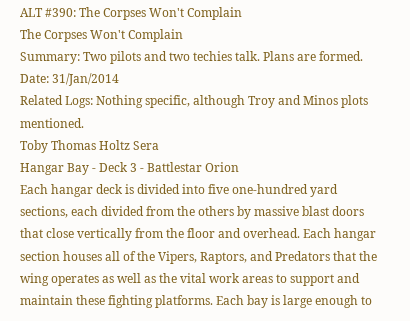ALT #390: The Corpses Won't Complain
The Corpses Won't Complain
Summary: Two pilots and two techies talk. Plans are formed.
Date: 31/Jan/2014
Related Logs: Nothing specific, although Troy and Minos plots mentioned.
Toby Thomas Holtz Sera
Hangar Bay - Deck 3 - Battlestar Orion
Each hangar deck is divided into five one-hundred yard sections, each divided from the others by massive blast doors that close vertically from the floor and overhead. Each hangar section houses all of the Vipers, Raptors, and Predators that the wing operates as well as the vital work areas to support and maintain these fighting platforms. Each bay is large enough to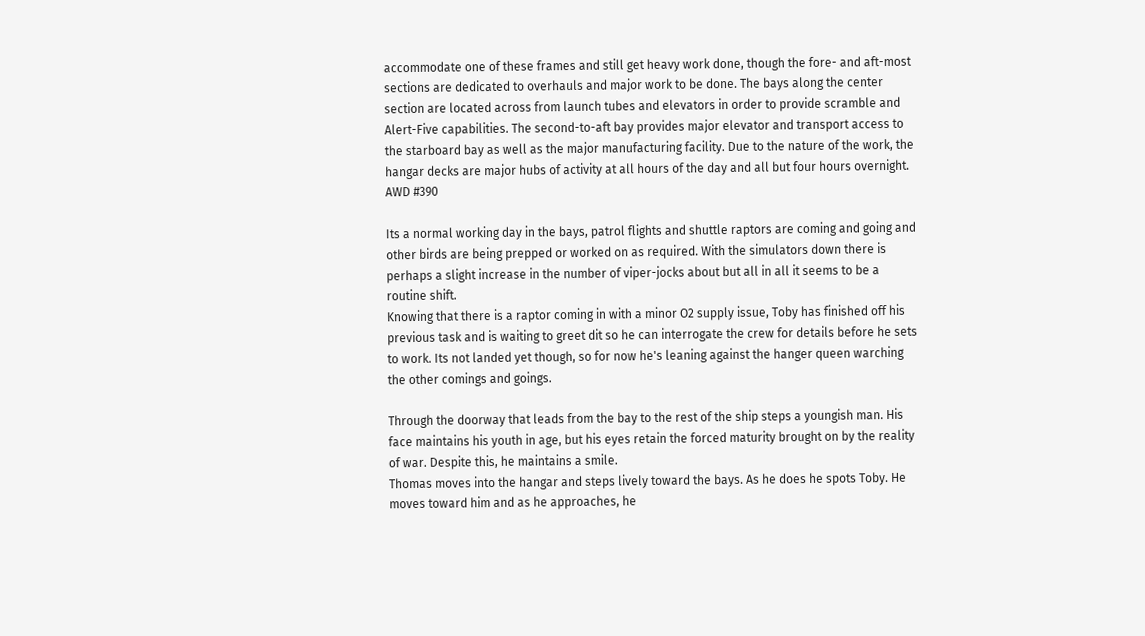accommodate one of these frames and still get heavy work done, though the fore- and aft-most sections are dedicated to overhauls and major work to be done. The bays along the center section are located across from launch tubes and elevators in order to provide scramble and Alert-Five capabilities. The second-to-aft bay provides major elevator and transport access to the starboard bay as well as the major manufacturing facility. Due to the nature of the work, the hangar decks are major hubs of activity at all hours of the day and all but four hours overnight.
AWD #390

Its a normal working day in the bays, patrol flights and shuttle raptors are coming and going and other birds are being prepped or worked on as required. With the simulators down there is perhaps a slight increase in the number of viper-jocks about but all in all it seems to be a routine shift.
Knowing that there is a raptor coming in with a minor O2 supply issue, Toby has finished off his previous task and is waiting to greet dit so he can interrogate the crew for details before he sets to work. Its not landed yet though, so for now he's leaning against the hanger queen warching the other comings and goings.

Through the doorway that leads from the bay to the rest of the ship steps a youngish man. His face maintains his youth in age, but his eyes retain the forced maturity brought on by the reality of war. Despite this, he maintains a smile.
Thomas moves into the hangar and steps lively toward the bays. As he does he spots Toby. He moves toward him and as he approaches, he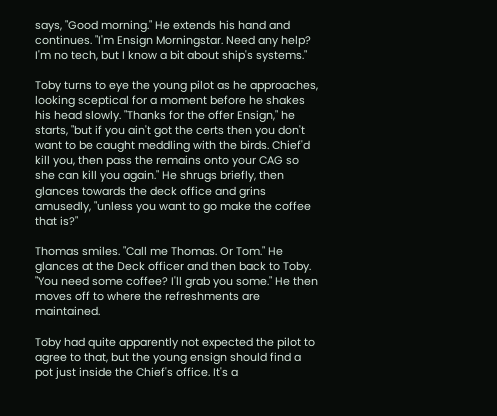says, "Good morning." He extends his hand and continues. "I'm Ensign Morningstar. Need any help? I'm no tech, but I know a bit about ship's systems."

Toby turns to eye the young pilot as he approaches, looking sceptical for a moment before he shakes his head slowly. "Thanks for the offer Ensign," he starts, "but if you ain't got the certs then you don't want to be caught meddling with the birds. Chief'd kill you, then pass the remains onto your CAG so she can kill you again." He shrugs briefly, then glances towards the deck office and grins amusedly, "unless you want to go make the coffee that is?"

Thomas smiles. "Call me Thomas. Or Tom." He glances at the Deck officer and then back to Toby. "You need some coffee? I'll grab you some." He then moves off to where the refreshments are maintained.

Toby had quite apparently not expected the pilot to agree to that, but the young ensign should find a pot just inside the Chief's office. It's a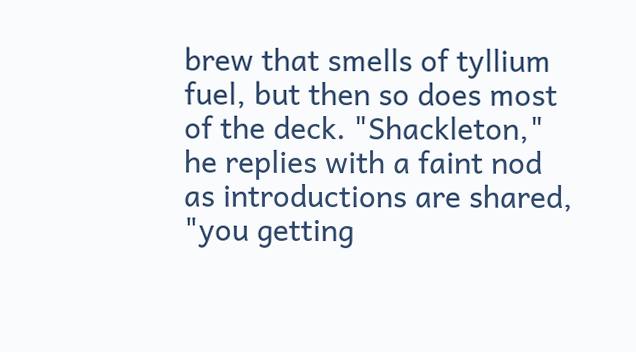brew that smells of tyllium fuel, but then so does most of the deck. "Shackleton," he replies with a faint nod as introductions are shared, "you getting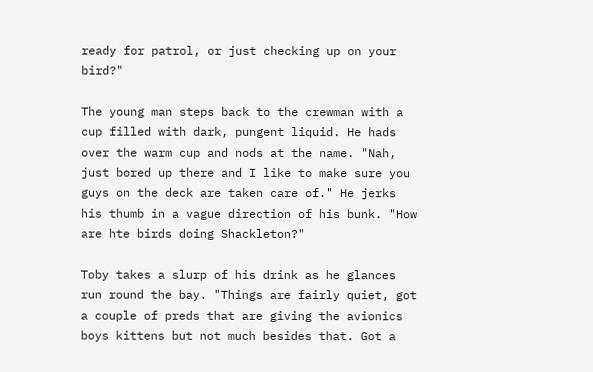ready for patrol, or just checking up on your bird?"

The young man steps back to the crewman with a cup filled with dark, pungent liquid. He hads over the warm cup and nods at the name. "Nah, just bored up there and I like to make sure you guys on the deck are taken care of." He jerks his thumb in a vague direction of his bunk. "How are hte birds doing Shackleton?"

Toby takes a slurp of his drink as he glances run round the bay. "Things are fairly quiet, got a couple of preds that are giving the avionics boys kittens but not much besides that. Got a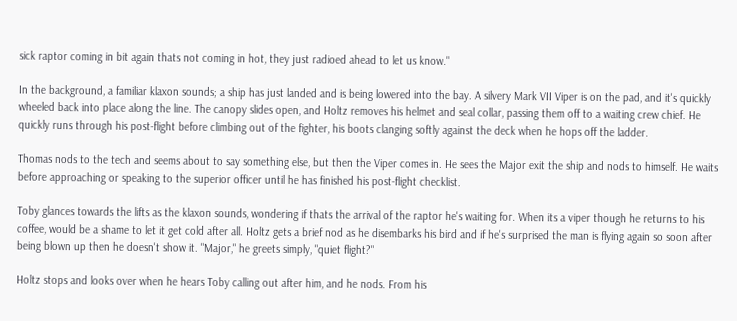sick raptor coming in bit again thats not coming in hot, they just radioed ahead to let us know."

In the background, a familiar klaxon sounds; a ship has just landed and is being lowered into the bay. A silvery Mark VII Viper is on the pad, and it's quickly wheeled back into place along the line. The canopy slides open, and Holtz removes his helmet and seal collar, passing them off to a waiting crew chief. He quickly runs through his post-flight before climbing out of the fighter, his boots clanging softly against the deck when he hops off the ladder.

Thomas nods to the tech and seems about to say something else, but then the Viper comes in. He sees the Major exit the ship and nods to himself. He waits before approaching or speaking to the superior officer until he has finished his post-flight checklist.

Toby glances towards the lifts as the klaxon sounds, wondering if thats the arrival of the raptor he's waiting for. When its a viper though he returns to his coffee, would be a shame to let it get cold after all. Holtz gets a brief nod as he disembarks his bird and if he's surprised the man is flying again so soon after being blown up then he doesn't show it. "Major," he greets simply, "quiet flight?"

Holtz stops and looks over when he hears Toby calling out after him, and he nods. From his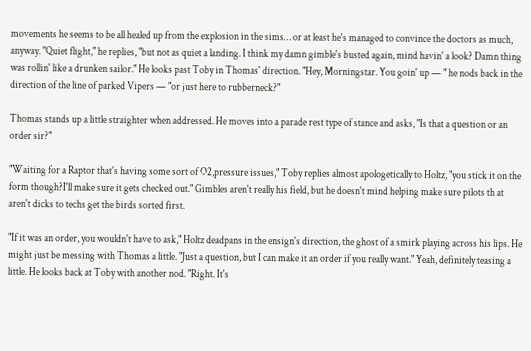movements he seems to be all healed up from the explosion in the sims… or at least he's managed to convince the doctors as much, anyway. "Quiet flight," he replies, "but not as quiet a landing. I think my damn gimble's busted again, mind havin' a look? Damn thing was rollin' like a drunken sailor." He looks past Toby in Thomas' direction. "Hey, Morningstar. You goin' up — " he nods back in the direction of the line of parked Vipers — "or just here to rubberneck?"

Thomas stands up a little straighter when addressed. He moves into a parade rest type of stance and asks, "Is that a question or an order sir?"

"Waiting for a Raptor that's having some sort of O2,pressure issues," Toby replies almost apologetically to Holtz, "you stick it on the form though?I'll make sure it gets checked out." Gimbles aren't really his field, but he doesn't mind helping make sure pilots th at aren't dicks to techs get the birds sorted first.

"If it was an order, you wouldn't have to ask," Holtz deadpans in the ensign's direction, the ghost of a smirk playing across his lips. He might just be messing with Thomas a little. "Just a question, but I can make it an order if you really want." Yeah, definitely teasing a little. He looks back at Toby with another nod. "Right. It's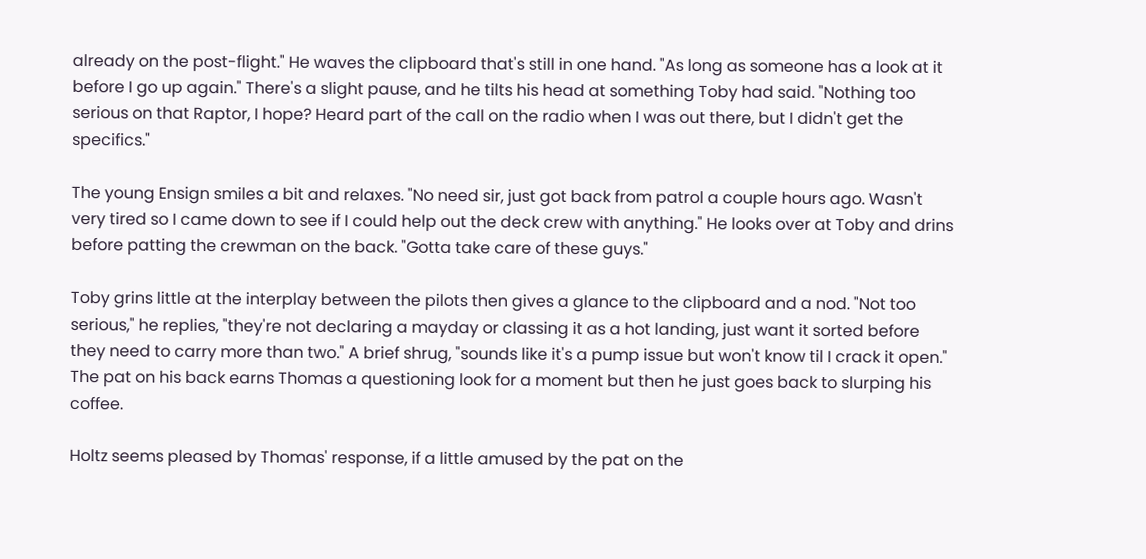already on the post-flight." He waves the clipboard that's still in one hand. "As long as someone has a look at it before I go up again." There's a slight pause, and he tilts his head at something Toby had said. "Nothing too serious on that Raptor, I hope? Heard part of the call on the radio when I was out there, but I didn't get the specifics."

The young Ensign smiles a bit and relaxes. "No need sir, just got back from patrol a couple hours ago. Wasn't very tired so I came down to see if I could help out the deck crew with anything." He looks over at Toby and drins before patting the crewman on the back. "Gotta take care of these guys."

Toby grins little at the interplay between the pilots then gives a glance to the clipboard and a nod. "Not too serious," he replies, "they're not declaring a mayday or classing it as a hot landing, just want it sorted before they need to carry more than two." A brief shrug, "sounds like it's a pump issue but won't know til I crack it open." The pat on his back earns Thomas a questioning look for a moment but then he just goes back to slurping his coffee.

Holtz seems pleased by Thomas' response, if a little amused by the pat on the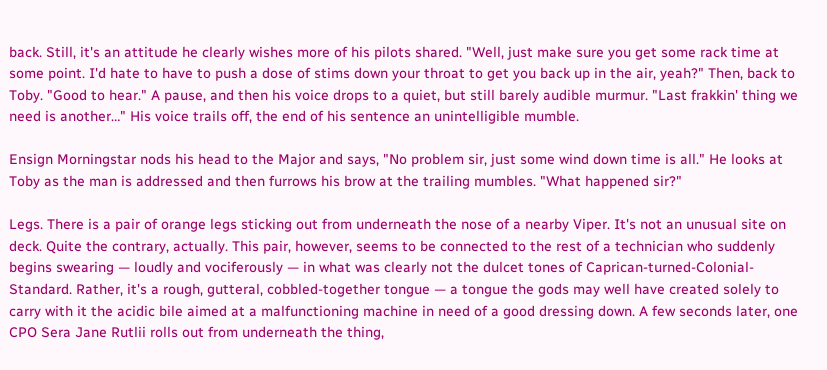back. Still, it's an attitude he clearly wishes more of his pilots shared. "Well, just make sure you get some rack time at some point. I'd hate to have to push a dose of stims down your throat to get you back up in the air, yeah?" Then, back to Toby. "Good to hear." A pause, and then his voice drops to a quiet, but still barely audible murmur. "Last frakkin' thing we need is another…" His voice trails off, the end of his sentence an unintelligible mumble.

Ensign Morningstar nods his head to the Major and says, "No problem sir, just some wind down time is all." He looks at Toby as the man is addressed and then furrows his brow at the trailing mumbles. "What happened sir?"

Legs. There is a pair of orange legs sticking out from underneath the nose of a nearby Viper. It's not an unusual site on deck. Quite the contrary, actually. This pair, however, seems to be connected to the rest of a technician who suddenly begins swearing — loudly and vociferously — in what was clearly not the dulcet tones of Caprican-turned-Colonial-Standard. Rather, it's a rough, gutteral, cobbled-together tongue — a tongue the gods may well have created solely to carry with it the acidic bile aimed at a malfunctioning machine in need of a good dressing down. A few seconds later, one CPO Sera Jane Rutlii rolls out from underneath the thing,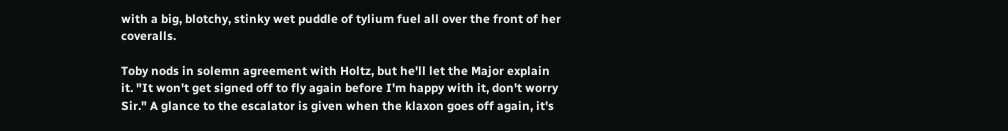with a big, blotchy, stinky wet puddle of tylium fuel all over the front of her coveralls.

Toby nods in solemn agreement with Holtz, but he'll let the Major explain it. "It won't get signed off to fly again before I'm happy with it, don't worry Sir." A glance to the escalator is given when the klaxon goes off again, it's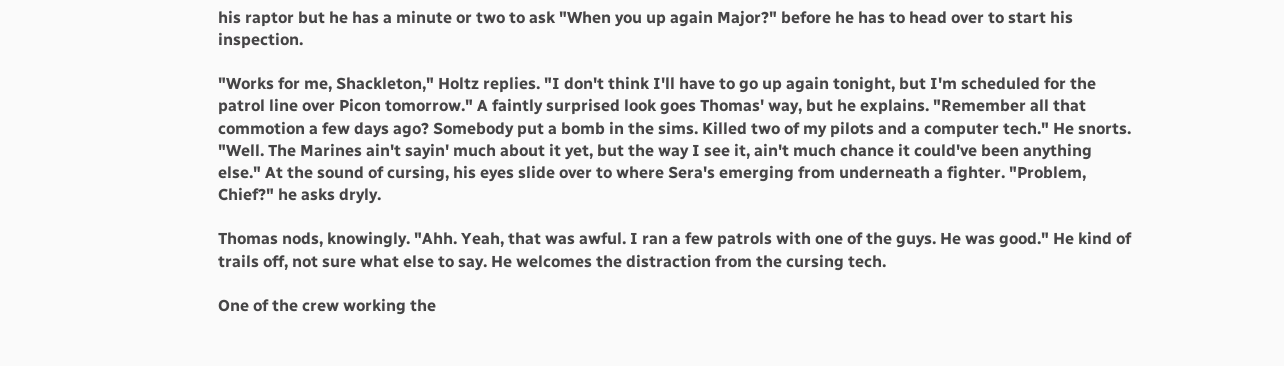his raptor but he has a minute or two to ask "When you up again Major?" before he has to head over to start his inspection.

"Works for me, Shackleton," Holtz replies. "I don't think I'll have to go up again tonight, but I'm scheduled for the patrol line over Picon tomorrow." A faintly surprised look goes Thomas' way, but he explains. "Remember all that commotion a few days ago? Somebody put a bomb in the sims. Killed two of my pilots and a computer tech." He snorts. "Well. The Marines ain't sayin' much about it yet, but the way I see it, ain't much chance it could've been anything else." At the sound of cursing, his eyes slide over to where Sera's emerging from underneath a fighter. "Problem, Chief?" he asks dryly.

Thomas nods, knowingly. "Ahh. Yeah, that was awful. I ran a few patrols with one of the guys. He was good." He kind of trails off, not sure what else to say. He welcomes the distraction from the cursing tech.

One of the crew working the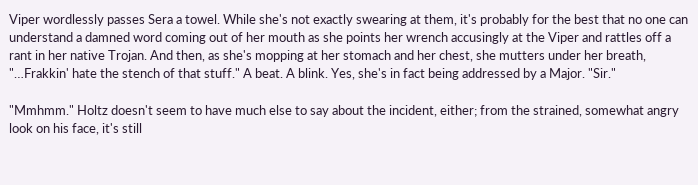Viper wordlessly passes Sera a towel. While she's not exactly swearing at them, it's probably for the best that no one can understand a damned word coming out of her mouth as she points her wrench accusingly at the Viper and rattles off a rant in her native Trojan. And then, as she's mopping at her stomach and her chest, she mutters under her breath, "…Frakkin' hate the stench of that stuff." A beat. A blink. Yes, she's in fact being addressed by a Major. "Sir."

"Mmhmm." Holtz doesn't seem to have much else to say about the incident, either; from the strained, somewhat angry look on his face, it's still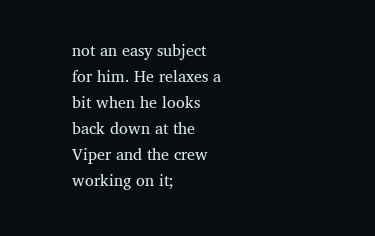not an easy subject for him. He relaxes a bit when he looks back down at the Viper and the crew working on it;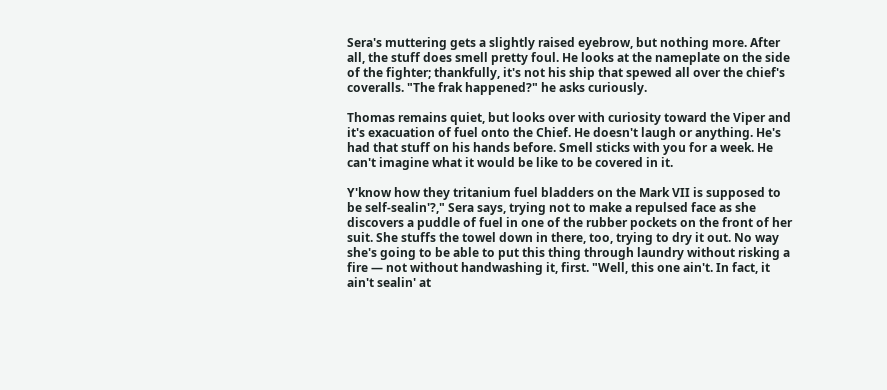Sera's muttering gets a slightly raised eyebrow, but nothing more. After all, the stuff does smell pretty foul. He looks at the nameplate on the side of the fighter; thankfully, it's not his ship that spewed all over the chief's coveralls. "The frak happened?" he asks curiously.

Thomas remains quiet, but looks over with curiosity toward the Viper and it's exacuation of fuel onto the Chief. He doesn't laugh or anything. He's had that stuff on his hands before. Smell sticks with you for a week. He can't imagine what it would be like to be covered in it.

Y'know how they tritanium fuel bladders on the Mark VII is supposed to be self-sealin'?," Sera says, trying not to make a repulsed face as she discovers a puddle of fuel in one of the rubber pockets on the front of her suit. She stuffs the towel down in there, too, trying to dry it out. No way she's going to be able to put this thing through laundry without risking a fire — not without handwashing it, first. "Well, this one ain't. In fact, it ain't sealin' at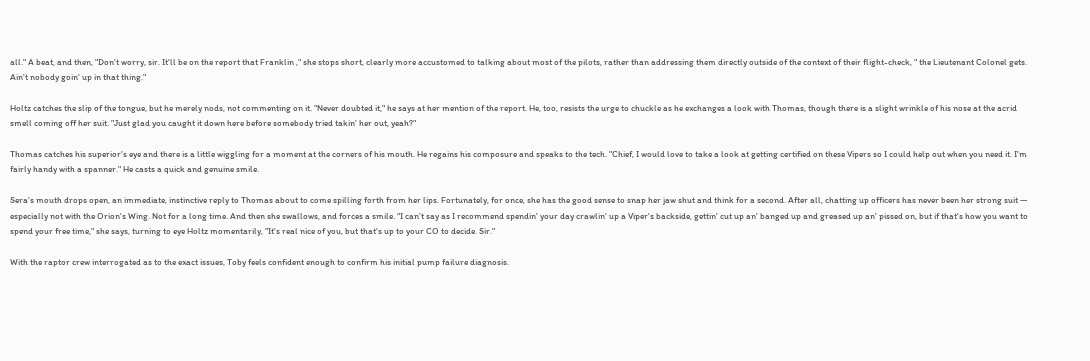all." A beat, and then, "Don't worry, sir. It'll be on the report that Franklin ," she stops short, clearly more accustomed to talking about most of the pilots, rather than addressing them directly outside of the context of their flight-check, " the Lieutenant Colonel gets. Ain't nobody goin' up in that thing."

Holtz catches the slip of the tongue, but he merely nods, not commenting on it. "Never doubted it," he says at her mention of the report. He, too, resists the urge to chuckle as he exchanges a look with Thomas, though there is a slight wrinkle of his nose at the acrid smell coming off her suit. "Just glad you caught it down here before somebody tried takin' her out, yeah?"

Thomas catches his superior's eye and there is a little wiggling for a moment at the corners of his mouth. He regains his composure and speaks to the tech. "Chief, I would love to take a look at getting certified on these Vipers so I could help out when you need it. I'm fairly handy with a spanner." He casts a quick and genuine smile.

Sera's mouth drops open, an immediate, instinctive reply to Thomas about to come spilling forth from her lips. Fortunately, for once, she has the good sense to snap her jaw shut and think for a second. After all, chatting up officers has never been her strong suit — especially not with the Orion's Wing. Not for a long time. And then she swallows, and forces a smile. "I can't say as I recommend spendin' your day crawlin' up a Viper's backside, gettin' cut up an' banged up and greased up an' pissed on, but if that's how you want to spend your free time," she says, turning to eye Holtz momentarily, "It's real nice of you, but that's up to your CO to decide. Sir."

With the raptor crew interrogated as to the exact issues, Toby feels confident enough to confirm his initial pump failure diagnosis.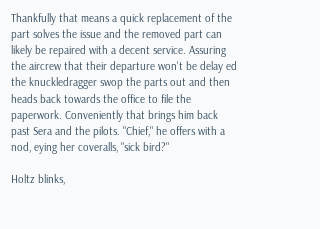Thankfully that means a quick replacement of the part solves the issue and the removed part can likely be repaired with a decent service. Assuring the aircrew that their departure won't be delay ed the knuckledragger swop the parts out and then heads back towards the office to file the paperwork. Conveniently that brings him back past Sera and the pilots. "Chief," he offers with a nod, eying her coveralls, "sick bird?"

Holtz blinks,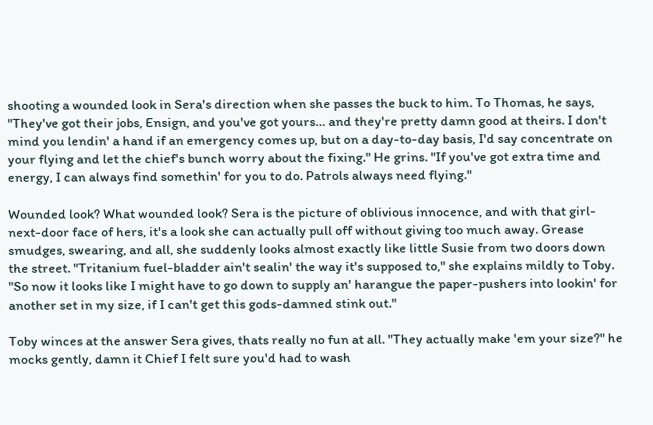shooting a wounded look in Sera's direction when she passes the buck to him. To Thomas, he says, "They've got their jobs, Ensign, and you've got yours… and they're pretty damn good at theirs. I don't mind you lendin' a hand if an emergency comes up, but on a day-to-day basis, I'd say concentrate on your flying and let the chief's bunch worry about the fixing." He grins. "If you've got extra time and energy, I can always find somethin' for you to do. Patrols always need flying."

Wounded look? What wounded look? Sera is the picture of oblivious innocence, and with that girl-next-door face of hers, it's a look she can actually pull off without giving too much away. Grease smudges, swearing, and all, she suddenly looks almost exactly like little Susie from two doors down the street. "Tritanium fuel-bladder ain't sealin' the way it's supposed to," she explains mildly to Toby. "So now it looks like I might have to go down to supply an' harangue the paper-pushers into lookin' for another set in my size, if I can't get this gods-damned stink out."

Toby winces at the answer Sera gives, thats really no fun at all. "They actually make 'em your size?" he mocks gently, damn it Chief I felt sure you'd had to wash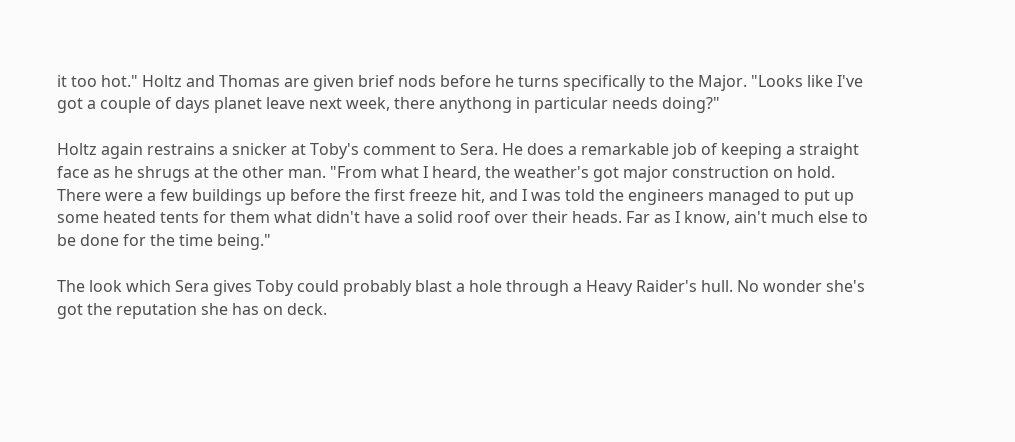it too hot." Holtz and Thomas are given brief nods before he turns specifically to the Major. "Looks like I've got a couple of days planet leave next week, there anythong in particular needs doing?"

Holtz again restrains a snicker at Toby's comment to Sera. He does a remarkable job of keeping a straight face as he shrugs at the other man. "From what I heard, the weather's got major construction on hold. There were a few buildings up before the first freeze hit, and I was told the engineers managed to put up some heated tents for them what didn't have a solid roof over their heads. Far as I know, ain't much else to be done for the time being."

The look which Sera gives Toby could probably blast a hole through a Heavy Raider's hull. No wonder she's got the reputation she has on deck.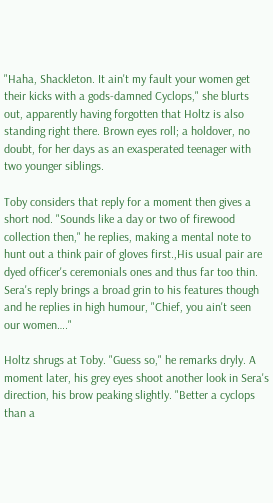"Haha, Shackleton. It ain't my fault your women get their kicks with a gods-damned Cyclops," she blurts out, apparently having forgotten that Holtz is also standing right there. Brown eyes roll; a holdover, no doubt, for her days as an exasperated teenager with two younger siblings.

Toby considers that reply for a moment then gives a short nod. "Sounds like a day or two of firewood collection then," he replies, making a mental note to hunt out a think pair of gloves first.,His usual pair are dyed officer's ceremonials ones and thus far too thin. Sera's reply brings a broad grin to his features though and he replies in high humour, "Chief, you ain't seen our women…."

Holtz shrugs at Toby. "Guess so," he remarks dryly. A moment later, his grey eyes shoot another look in Sera's direction, his brow peaking slightly. "Better a cyclops than a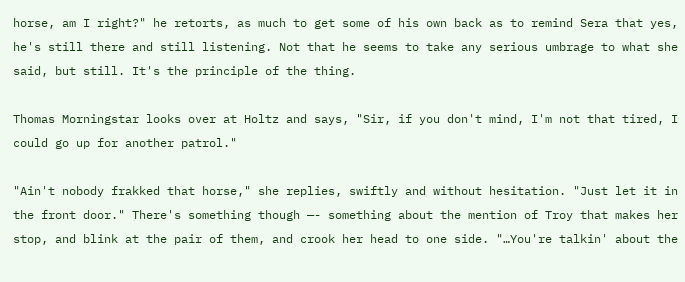horse, am I right?" he retorts, as much to get some of his own back as to remind Sera that yes, he's still there and still listening. Not that he seems to take any serious umbrage to what she said, but still. It's the principle of the thing.

Thomas Morningstar looks over at Holtz and says, "Sir, if you don't mind, I'm not that tired, I could go up for another patrol."

"Ain't nobody frakked that horse," she replies, swiftly and without hesitation. "Just let it in the front door." There's something though —- something about the mention of Troy that makes her stop, and blink at the pair of them, and crook her head to one side. "…You're talkin' about the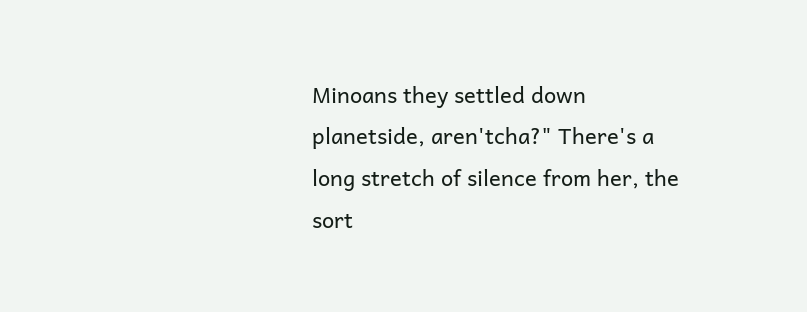Minoans they settled down planetside, aren'tcha?" There's a long stretch of silence from her, the sort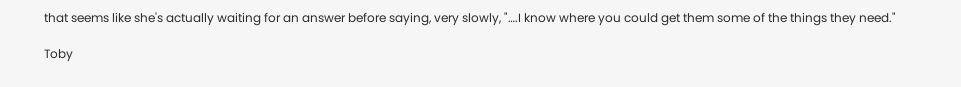that seems like she's actually waiting for an answer before saying, very slowly, "….I know where you could get them some of the things they need."

Toby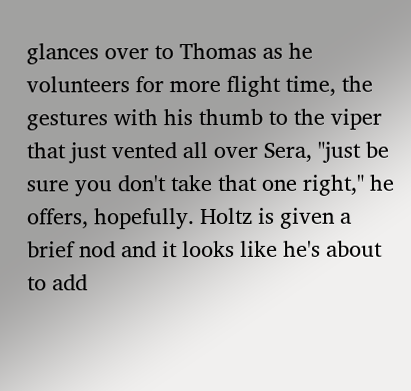glances over to Thomas as he volunteers for more flight time, the gestures with his thumb to the viper that just vented all over Sera, "just be sure you don't take that one right," he offers, hopefully. Holtz is given a brief nod and it looks like he's about to add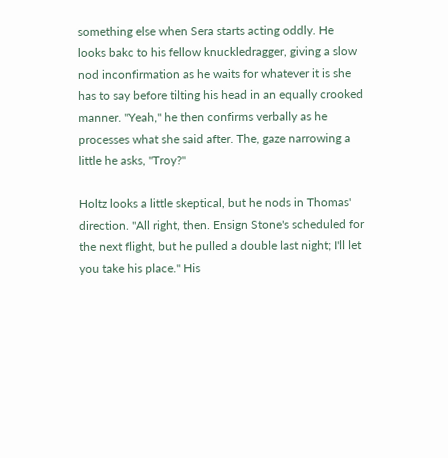something else when Sera starts acting oddly. He looks bakc to his fellow knuckledragger, giving a slow nod inconfirmation as he waits for whatever it is she has to say before tilting his head in an equally crooked manner. "Yeah," he then confirms verbally as he processes what she said after. The, gaze narrowing a little he asks, "Troy?"

Holtz looks a little skeptical, but he nods in Thomas' direction. "All right, then. Ensign Stone's scheduled for the next flight, but he pulled a double last night; I'll let you take his place." His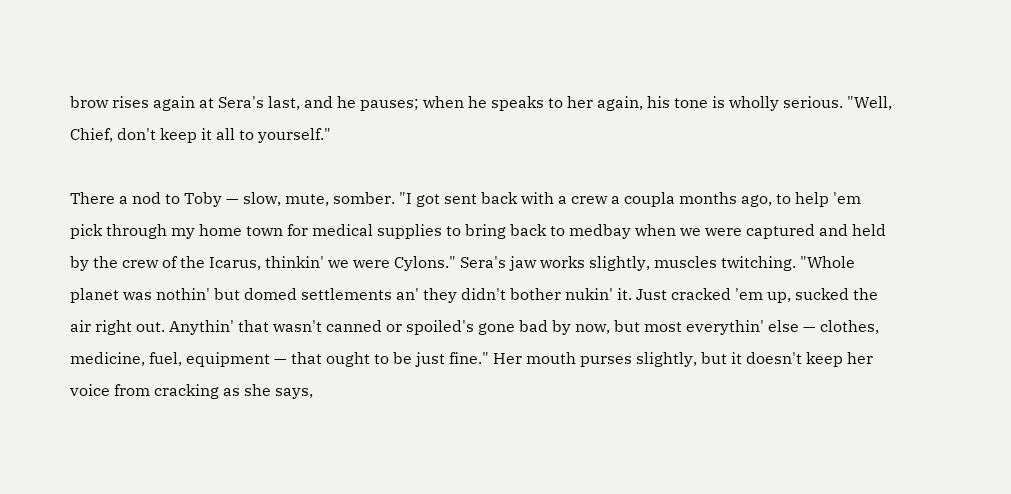brow rises again at Sera's last, and he pauses; when he speaks to her again, his tone is wholly serious. "Well, Chief, don't keep it all to yourself."

There a nod to Toby — slow, mute, somber. "I got sent back with a crew a coupla months ago, to help 'em pick through my home town for medical supplies to bring back to medbay when we were captured and held by the crew of the Icarus, thinkin' we were Cylons." Sera's jaw works slightly, muscles twitching. "Whole planet was nothin' but domed settlements an' they didn't bother nukin' it. Just cracked 'em up, sucked the air right out. Anythin' that wasn't canned or spoiled's gone bad by now, but most everythin' else — clothes, medicine, fuel, equipment — that ought to be just fine." Her mouth purses slightly, but it doesn't keep her voice from cracking as she says,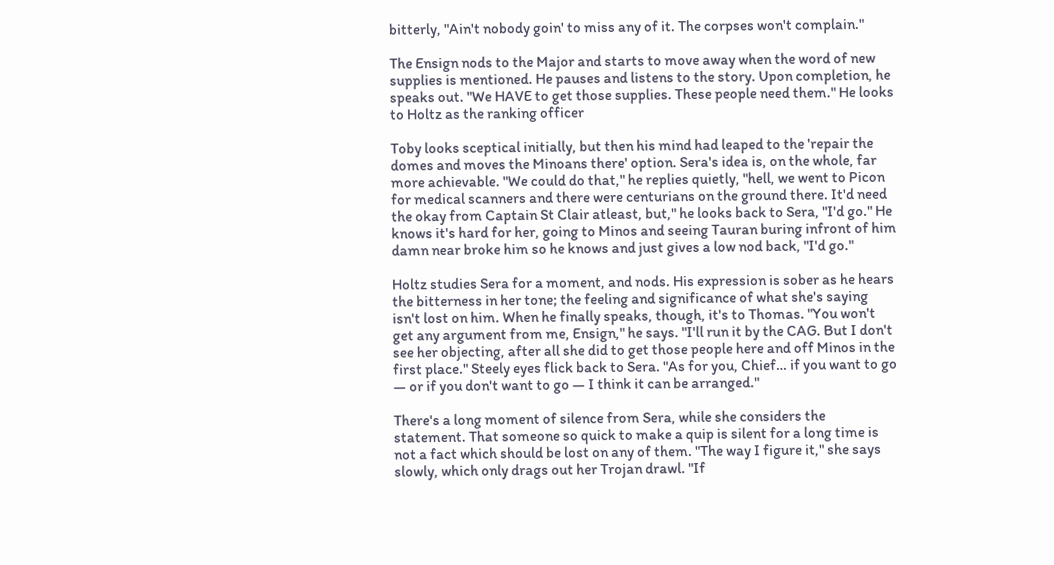bitterly, "Ain't nobody goin' to miss any of it. The corpses won't complain."

The Ensign nods to the Major and starts to move away when the word of new supplies is mentioned. He pauses and listens to the story. Upon completion, he speaks out. "We HAVE to get those supplies. These people need them." He looks to Holtz as the ranking officer

Toby looks sceptical initially, but then his mind had leaped to the 'repair the domes and moves the Minoans there' option. Sera's idea is, on the whole, far more achievable. "We could do that," he replies quietly, "hell, we went to Picon for medical scanners and there were centurians on the ground there. It'd need the okay from Captain St Clair atleast, but," he looks back to Sera, "I'd go." He knows it's hard for her, going to Minos and seeing Tauran buring infront of him damn near broke him so he knows and just gives a low nod back, "I'd go."

Holtz studies Sera for a moment, and nods. His expression is sober as he hears the bitterness in her tone; the feeling and significance of what she's saying isn't lost on him. When he finally speaks, though, it's to Thomas. "You won't get any argument from me, Ensign," he says. "I'll run it by the CAG. But I don't see her objecting, after all she did to get those people here and off Minos in the first place." Steely eyes flick back to Sera. "As for you, Chief… if you want to go — or if you don't want to go — I think it can be arranged."

There's a long moment of silence from Sera, while she considers the statement. That someone so quick to make a quip is silent for a long time is not a fact which should be lost on any of them. "The way I figure it," she says slowly, which only drags out her Trojan drawl. "If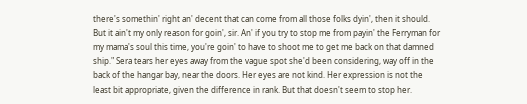there's somethin' right an' decent that can come from all those folks dyin', then it should. But it ain't my only reason for goin', sir. An' if you try to stop me from payin' the Ferryman for my mama's soul this time, you're goin' to have to shoot me to get me back on that damned ship." Sera tears her eyes away from the vague spot she'd been considering, way off in the back of the hangar bay, near the doors. Her eyes are not kind. Her expression is not the least bit appropriate, given the difference in rank. But that doesn't seem to stop her.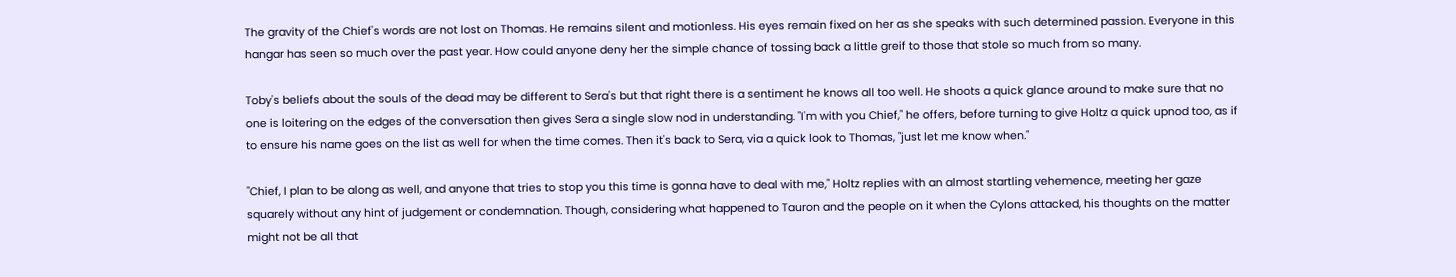The gravity of the Chief's words are not lost on Thomas. He remains silent and motionless. His eyes remain fixed on her as she speaks with such determined passion. Everyone in this hangar has seen so much over the past year. How could anyone deny her the simple chance of tossing back a little greif to those that stole so much from so many.

Toby's beliefs about the souls of the dead may be different to Sera's but that right there is a sentiment he knows all too well. He shoots a quick glance around to make sure that no one is loitering on the edges of the conversation then gives Sera a single slow nod in understanding. "I'm with you Chief," he offers, before turning to give Holtz a quick upnod too, as if to ensure his name goes on the list as well for when the time comes. Then it's back to Sera, via a quick look to Thomas, "just let me know when."

"Chief, I plan to be along as well, and anyone that tries to stop you this time is gonna have to deal with me," Holtz replies with an almost startling vehemence, meeting her gaze squarely without any hint of judgement or condemnation. Though, considering what happened to Tauron and the people on it when the Cylons attacked, his thoughts on the matter might not be all that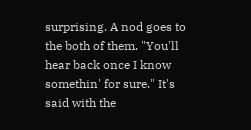surprising. A nod goes to the both of them. "You'll hear back once I know somethin' for sure." It's said with the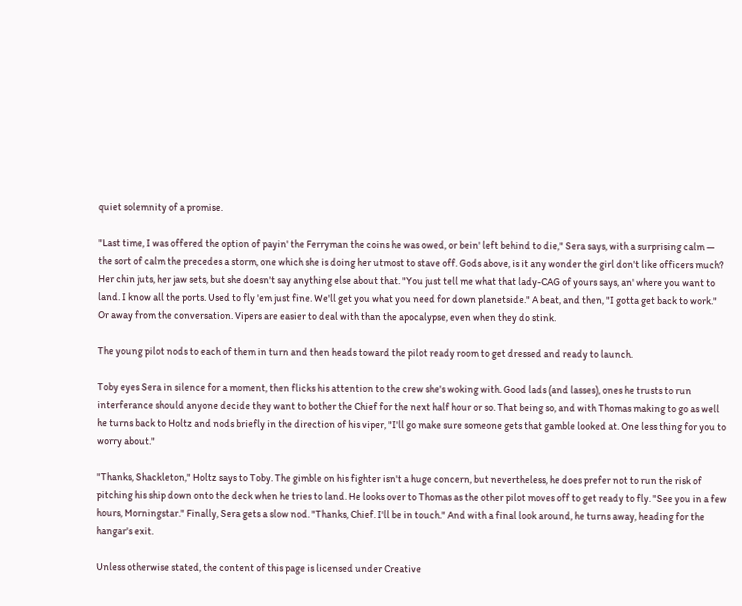quiet solemnity of a promise.

"Last time, I was offered the option of payin' the Ferryman the coins he was owed, or bein' left behind to die," Sera says, with a surprising calm — the sort of calm the precedes a storm, one which she is doing her utmost to stave off. Gods above, is it any wonder the girl don't like officers much? Her chin juts, her jaw sets, but she doesn't say anything else about that. "You just tell me what that lady-CAG of yours says, an' where you want to land. I know all the ports. Used to fly 'em just fine. We'll get you what you need for down planetside." A beat, and then, "I gotta get back to work." Or away from the conversation. Vipers are easier to deal with than the apocalypse, even when they do stink.

The young pilot nods to each of them in turn and then heads toward the pilot ready room to get dressed and ready to launch.

Toby eyes Sera in silence for a moment, then flicks his attention to the crew she's woking with. Good lads (and lasses), ones he trusts to run interferance should anyone decide they want to bother the Chief for the next half hour or so. That being so, and with Thomas making to go as well he turns back to Holtz and nods briefly in the direction of his viper, "I'll go make sure someone gets that gamble looked at. One less thing for you to worry about."

"Thanks, Shackleton," Holtz says to Toby. The gimble on his fighter isn't a huge concern, but nevertheless, he does prefer not to run the risk of pitching his ship down onto the deck when he tries to land. He looks over to Thomas as the other pilot moves off to get ready to fly. "See you in a few hours, Morningstar." Finally, Sera gets a slow nod. "Thanks, Chief. I'll be in touch." And with a final look around, he turns away, heading for the hangar's exit.

Unless otherwise stated, the content of this page is licensed under Creative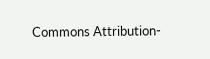Commons Attribution-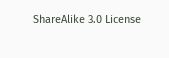ShareAlike 3.0 License